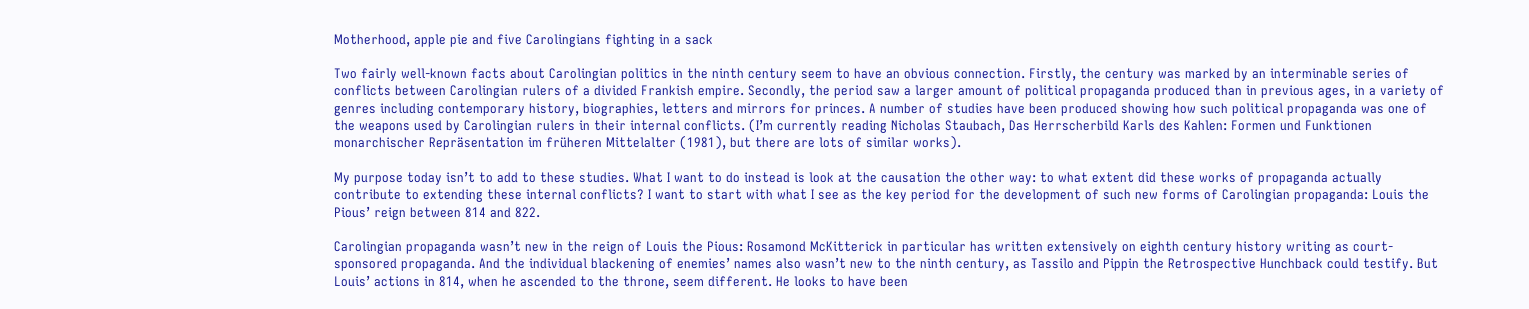Motherhood, apple pie and five Carolingians fighting in a sack

Two fairly well-known facts about Carolingian politics in the ninth century seem to have an obvious connection. Firstly, the century was marked by an interminable series of conflicts between Carolingian rulers of a divided Frankish empire. Secondly, the period saw a larger amount of political propaganda produced than in previous ages, in a variety of genres including contemporary history, biographies, letters and mirrors for princes. A number of studies have been produced showing how such political propaganda was one of the weapons used by Carolingian rulers in their internal conflicts. (I’m currently reading Nicholas Staubach, Das Herrscherbild Karls des Kahlen: Formen und Funktionen monarchischer Repräsentation im früheren Mittelalter (1981), but there are lots of similar works).

My purpose today isn’t to add to these studies. What I want to do instead is look at the causation the other way: to what extent did these works of propaganda actually contribute to extending these internal conflicts? I want to start with what I see as the key period for the development of such new forms of Carolingian propaganda: Louis the Pious’ reign between 814 and 822.

Carolingian propaganda wasn’t new in the reign of Louis the Pious: Rosamond McKitterick in particular has written extensively on eighth century history writing as court-sponsored propaganda. And the individual blackening of enemies’ names also wasn’t new to the ninth century, as Tassilo and Pippin the Retrospective Hunchback could testify. But Louis’ actions in 814, when he ascended to the throne, seem different. He looks to have been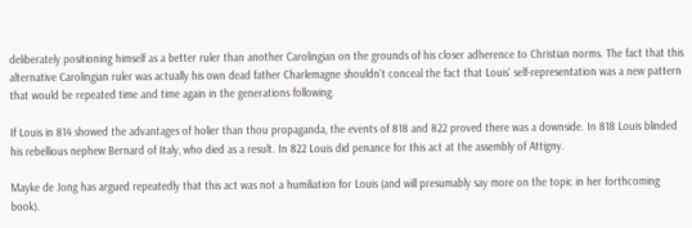deliberately positioning himself as a better ruler than another Carolingian on the grounds of his closer adherence to Christian norms. The fact that this alternative Carolingian ruler was actually his own dead father Charlemagne shouldn’t conceal the fact that Louis’ self-representation was a new pattern that would be repeated time and time again in the generations following.

If Louis in 814 showed the advantages of holier than thou propaganda, the events of 818 and 822 proved there was a downside. In 818 Louis blinded his rebellious nephew Bernard of Italy, who died as a result. In 822 Louis did penance for this act at the assembly of Attigny.

Mayke de Jong has argued repeatedly that this act was not a humiliation for Louis (and will presumably say more on the topic in her forthcoming book).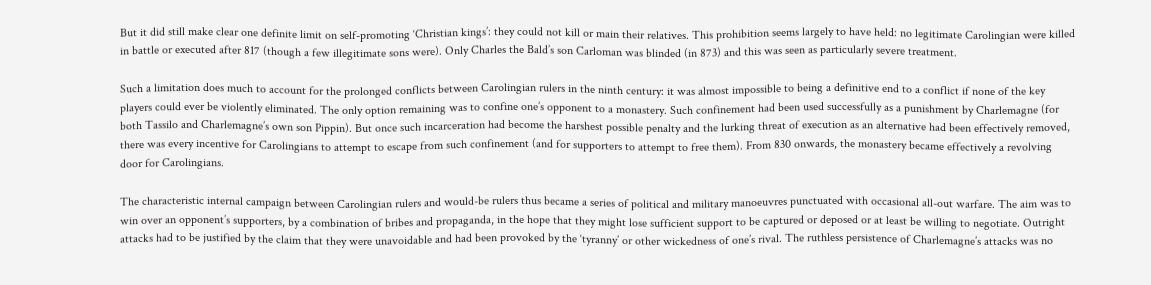But it did still make clear one definite limit on self-promoting ‘Christian kings’: they could not kill or main their relatives. This prohibition seems largely to have held: no legitimate Carolingian were killed in battle or executed after 817 (though a few illegitimate sons were). Only Charles the Bald’s son Carloman was blinded (in 873) and this was seen as particularly severe treatment.

Such a limitation does much to account for the prolonged conflicts between Carolingian rulers in the ninth century: it was almost impossible to being a definitive end to a conflict if none of the key players could ever be violently eliminated. The only option remaining was to confine one’s opponent to a monastery. Such confinement had been used successfully as a punishment by Charlemagne (for both Tassilo and Charlemagne’s own son Pippin). But once such incarceration had become the harshest possible penalty and the lurking threat of execution as an alternative had been effectively removed, there was every incentive for Carolingians to attempt to escape from such confinement (and for supporters to attempt to free them). From 830 onwards, the monastery became effectively a revolving door for Carolingians.

The characteristic internal campaign between Carolingian rulers and would-be rulers thus became a series of political and military manoeuvres punctuated with occasional all-out warfare. The aim was to win over an opponent’s supporters, by a combination of bribes and propaganda, in the hope that they might lose sufficient support to be captured or deposed or at least be willing to negotiate. Outright attacks had to be justified by the claim that they were unavoidable and had been provoked by the ‘tyranny’ or other wickedness of one’s rival. The ruthless persistence of Charlemagne’s attacks was no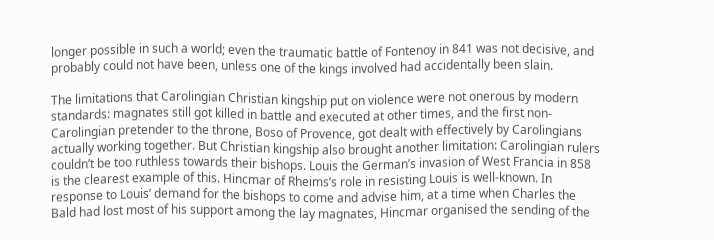longer possible in such a world; even the traumatic battle of Fontenoy in 841 was not decisive, and probably could not have been, unless one of the kings involved had accidentally been slain.

The limitations that Carolingian Christian kingship put on violence were not onerous by modern standards: magnates still got killed in battle and executed at other times, and the first non-Carolingian pretender to the throne, Boso of Provence, got dealt with effectively by Carolingians actually working together. But Christian kingship also brought another limitation: Carolingian rulers couldn’t be too ruthless towards their bishops. Louis the German’s invasion of West Francia in 858 is the clearest example of this. Hincmar of Rheims’s role in resisting Louis is well-known. In response to Louis’ demand for the bishops to come and advise him, at a time when Charles the Bald had lost most of his support among the lay magnates, Hincmar organised the sending of the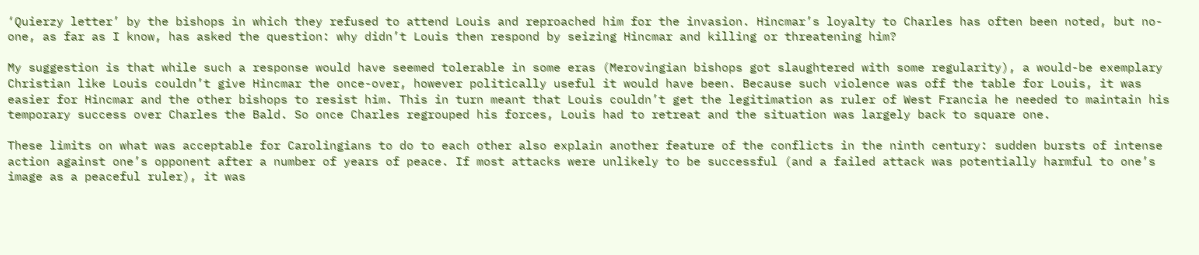‘Quierzy letter’ by the bishops in which they refused to attend Louis and reproached him for the invasion. Hincmar’s loyalty to Charles has often been noted, but no-one, as far as I know, has asked the question: why didn’t Louis then respond by seizing Hincmar and killing or threatening him?

My suggestion is that while such a response would have seemed tolerable in some eras (Merovingian bishops got slaughtered with some regularity), a would-be exemplary Christian like Louis couldn’t give Hincmar the once-over, however politically useful it would have been. Because such violence was off the table for Louis, it was easier for Hincmar and the other bishops to resist him. This in turn meant that Louis couldn’t get the legitimation as ruler of West Francia he needed to maintain his temporary success over Charles the Bald. So once Charles regrouped his forces, Louis had to retreat and the situation was largely back to square one.

These limits on what was acceptable for Carolingians to do to each other also explain another feature of the conflicts in the ninth century: sudden bursts of intense action against one’s opponent after a number of years of peace. If most attacks were unlikely to be successful (and a failed attack was potentially harmful to one’s image as a peaceful ruler), it was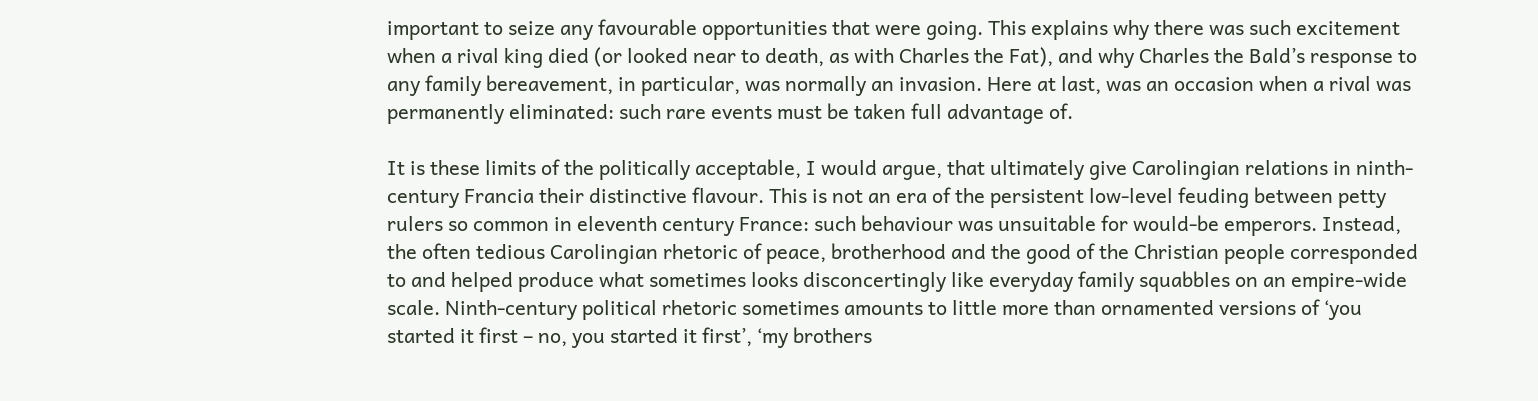important to seize any favourable opportunities that were going. This explains why there was such excitement when a rival king died (or looked near to death, as with Charles the Fat), and why Charles the Bald’s response to any family bereavement, in particular, was normally an invasion. Here at last, was an occasion when a rival was permanently eliminated: such rare events must be taken full advantage of.

It is these limits of the politically acceptable, I would argue, that ultimately give Carolingian relations in ninth-century Francia their distinctive flavour. This is not an era of the persistent low-level feuding between petty rulers so common in eleventh century France: such behaviour was unsuitable for would-be emperors. Instead, the often tedious Carolingian rhetoric of peace, brotherhood and the good of the Christian people corresponded to and helped produce what sometimes looks disconcertingly like everyday family squabbles on an empire-wide scale. Ninth-century political rhetoric sometimes amounts to little more than ornamented versions of ‘you started it first – no, you started it first’, ‘my brothers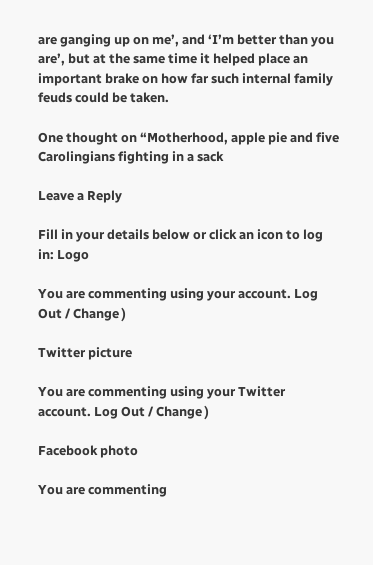are ganging up on me’, and ‘I’m better than you are’, but at the same time it helped place an important brake on how far such internal family feuds could be taken.

One thought on “Motherhood, apple pie and five Carolingians fighting in a sack

Leave a Reply

Fill in your details below or click an icon to log in: Logo

You are commenting using your account. Log Out / Change )

Twitter picture

You are commenting using your Twitter account. Log Out / Change )

Facebook photo

You are commenting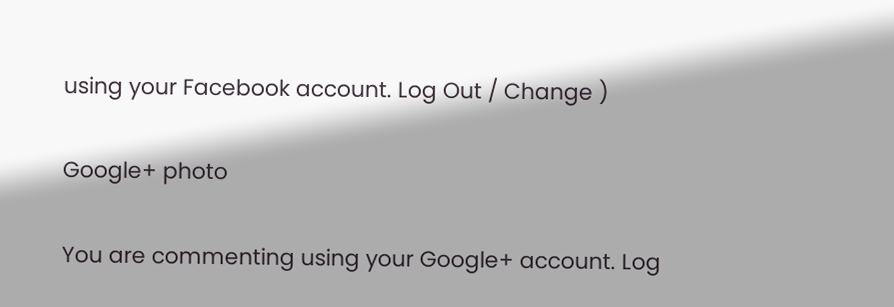using your Facebook account. Log Out / Change )

Google+ photo

You are commenting using your Google+ account. Log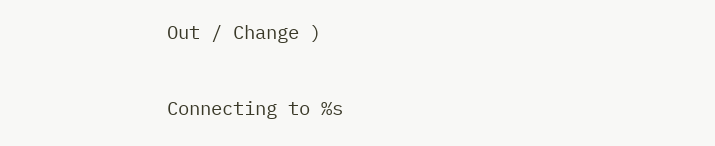Out / Change )

Connecting to %s